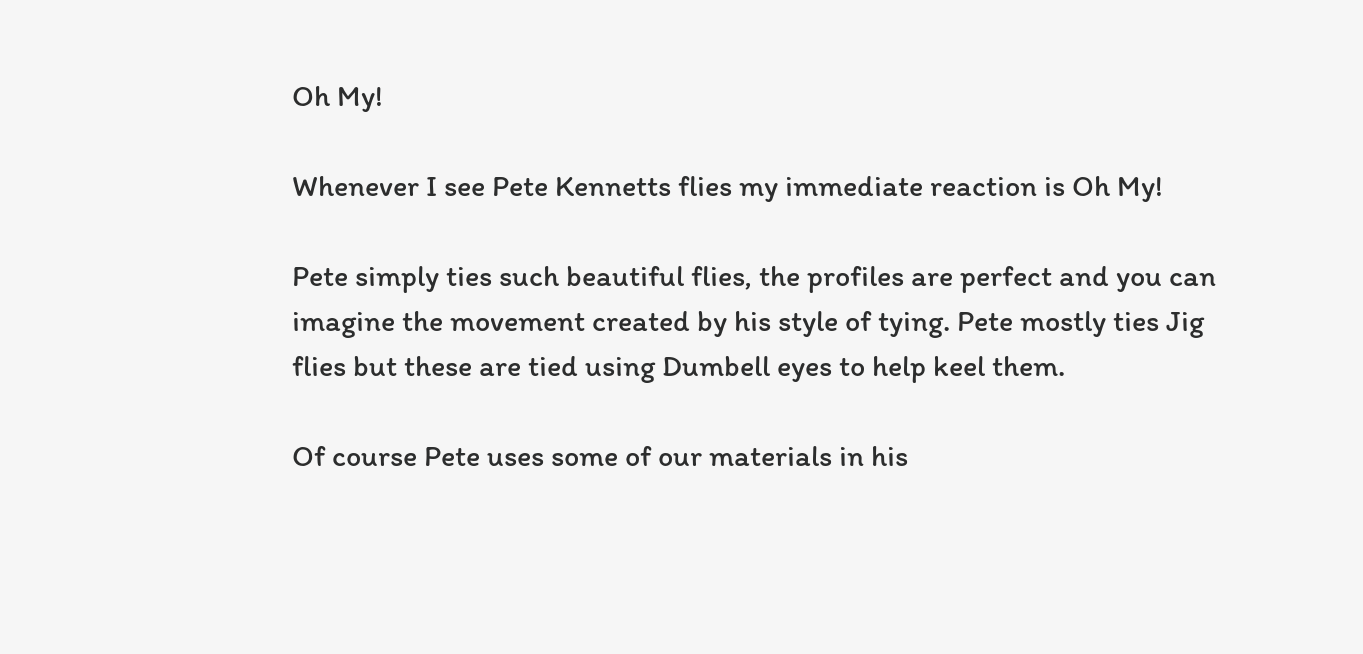Oh My!

Whenever I see Pete Kennetts flies my immediate reaction is Oh My!

Pete simply ties such beautiful flies, the profiles are perfect and you can imagine the movement created by his style of tying. Pete mostly ties Jig flies but these are tied using Dumbell eyes to help keel them.

Of course Pete uses some of our materials in his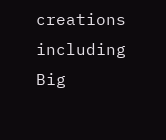creations including Big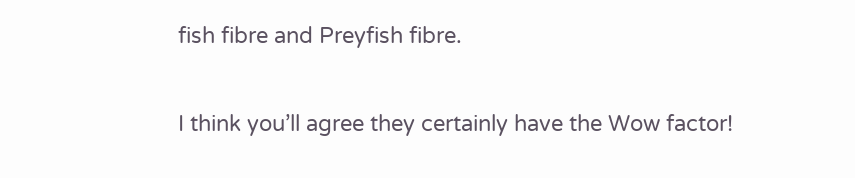fish fibre and Preyfish fibre.

I think you’ll agree they certainly have the Wow factor!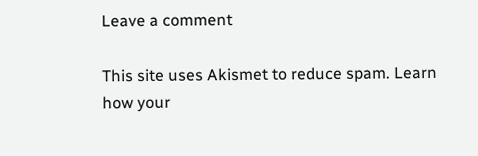Leave a comment

This site uses Akismet to reduce spam. Learn how your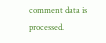comment data is processed.